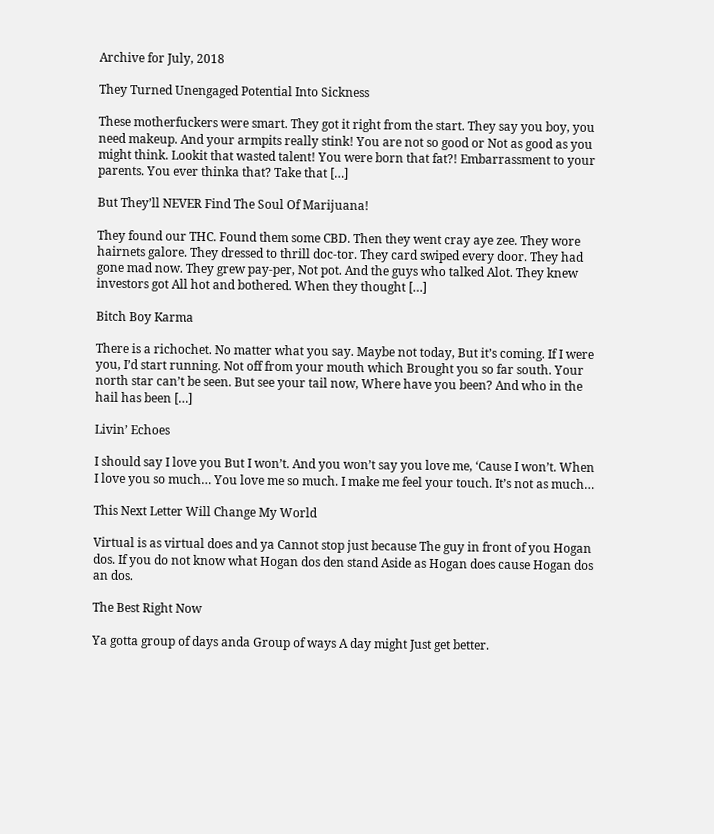Archive for July, 2018

They Turned Unengaged Potential Into Sickness

These motherfuckers were smart. They got it right from the start. They say you boy, you need makeup. And your armpits really stink! You are not so good or Not as good as you might think. Lookit that wasted talent! You were born that fat?! Embarrassment to your parents. You ever thinka that? Take that […]

But They’ll NEVER Find The Soul Of Marijuana!

They found our THC. Found them some CBD. Then they went cray aye zee. They wore hairnets galore. They dressed to thrill doc-tor. They card swiped every door. They had gone mad now. They grew pay-per, Not pot. And the guys who talked Alot. They knew investors got All hot and bothered. When they thought […]

Bitch Boy Karma

There is a richochet. No matter what you say. Maybe not today, But it’s coming. If I were you, I’d start running. Not off from your mouth which Brought you so far south. Your north star can’t be seen. But see your tail now, Where have you been? And who in the hail has been […]

Livin’ Echoes

I should say I love you But I won’t. And you won’t say you love me, ‘Cause I won’t. When I love you so much… You love me so much. I make me feel your touch. It’s not as much…

This Next Letter Will Change My World

Virtual is as virtual does and ya Cannot stop just because The guy in front of you Hogan dos. If you do not know what Hogan dos den stand Aside as Hogan does cause Hogan dos an dos.

The Best Right Now

Ya gotta group of days anda Group of ways A day might Just get better.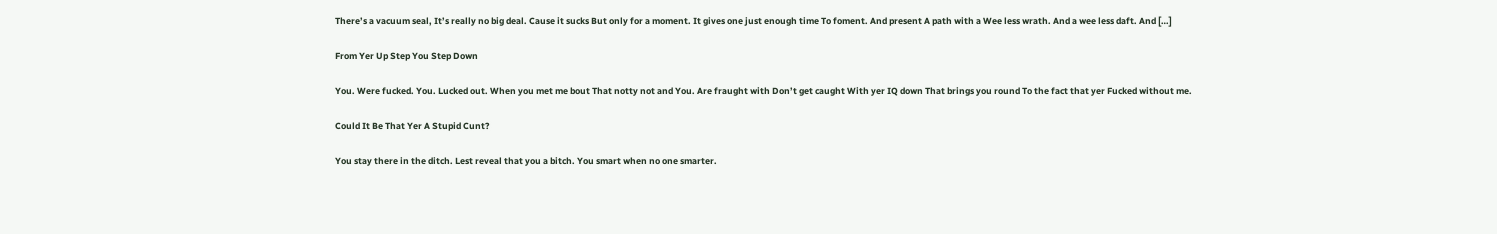There’s a vacuum seal, It’s really no big deal. Cause it sucks But only for a moment. It gives one just enough time To foment. And present A path with a Wee less wrath. And a wee less daft. And […]

From Yer Up Step You Step Down

You. Were fucked. You. Lucked out. When you met me bout That notty not and You. Are fraught with Don’t get caught With yer IQ down That brings you round To the fact that yer Fucked without me.

Could It Be That Yer A Stupid Cunt?

You stay there in the ditch. Lest reveal that you a bitch. You smart when no one smarter.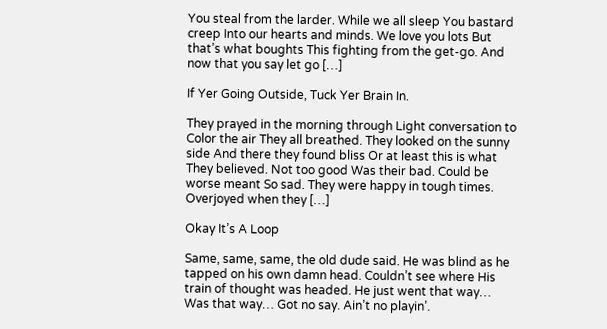You steal from the larder. While we all sleep You bastard creep Into our hearts and minds. We love you lots But that’s what boughts This fighting from the get-go. And now that you say let go […]

If Yer Going Outside, Tuck Yer Brain In.

They prayed in the morning through Light conversation to Color the air They all breathed. They looked on the sunny side And there they found bliss Or at least this is what They believed. Not too good Was their bad. Could be worse meant So sad. They were happy in tough times. Overjoyed when they […]

Okay It’s A Loop

Same, same, same, the old dude said. He was blind as he tapped on his own damn head. Couldn’t see where His train of thought was headed. He just went that way… Was that way… Got no say. Ain’t no playin’.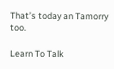That’s today an Tamorry too.

Learn To Talk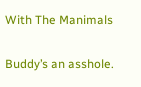With The Manimals

Buddy’s an asshole.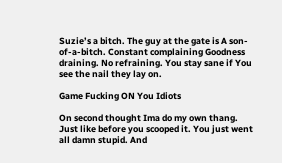Suzie’s a bitch. The guy at the gate is A son-of-a-bitch. Constant complaining Goodness draining. No refraining. You stay sane if You see the nail they lay on.

Game Fucking ON You Idiots

On second thought Ima do my own thang. Just like before you scooped it. You just went all damn stupid. And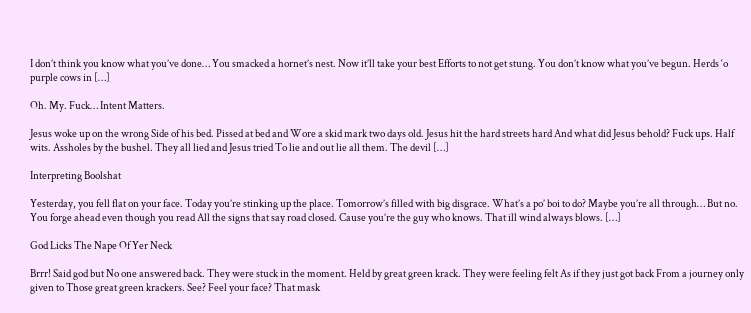I don’t think you know what you’ve done… You smacked a hornet’s nest. Now it’ll take your best Efforts to not get stung. You don’t know what you’ve begun. Herds ‘o purple cows in […]

Oh. My. Fuck… Intent Matters.

Jesus woke up on the wrong Side of his bed. Pissed at bed and Wore a skid mark two days old. Jesus hit the hard streets hard And what did Jesus behold? Fuck ups. Half wits. Assholes by the bushel. They all lied and Jesus tried To lie and out lie all them. The devil […]

Interpreting Boolshat

Yesterday, you fell flat on your face. Today you’re stinking up the place. Tomorrow’s filled with big disgrace. What’s a po’ boi to do? Maybe you’re all through… But no. You forge ahead even though you read All the signs that say road closed. Cause you’re the guy who knows. That ill wind always blows. […]

God Licks The Nape Of Yer Neck

Brrr! Said god but No one answered back. They were stuck in the moment. Held by great green krack. They were feeling felt As if they just got back From a journey only given to Those great green krackers. See? Feel your face? That mask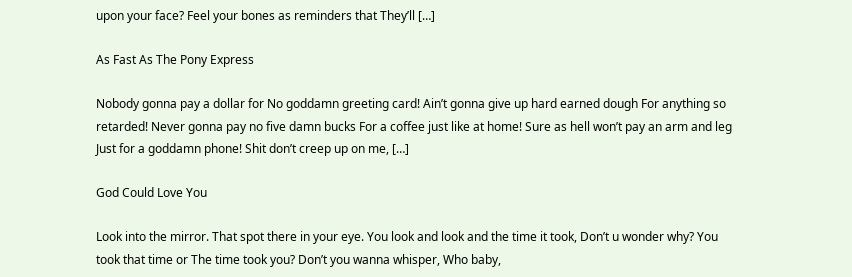upon your face? Feel your bones as reminders that They’ll […]

As Fast As The Pony Express

Nobody gonna pay a dollar for No goddamn greeting card! Ain’t gonna give up hard earned dough For anything so retarded! Never gonna pay no five damn bucks For a coffee just like at home! Sure as hell won’t pay an arm and leg Just for a goddamn phone! Shit don’t creep up on me, […]

God Could Love You

Look into the mirror. That spot there in your eye. You look and look and the time it took, Don’t u wonder why? You took that time or The time took you? Don’t you wanna whisper, Who baby,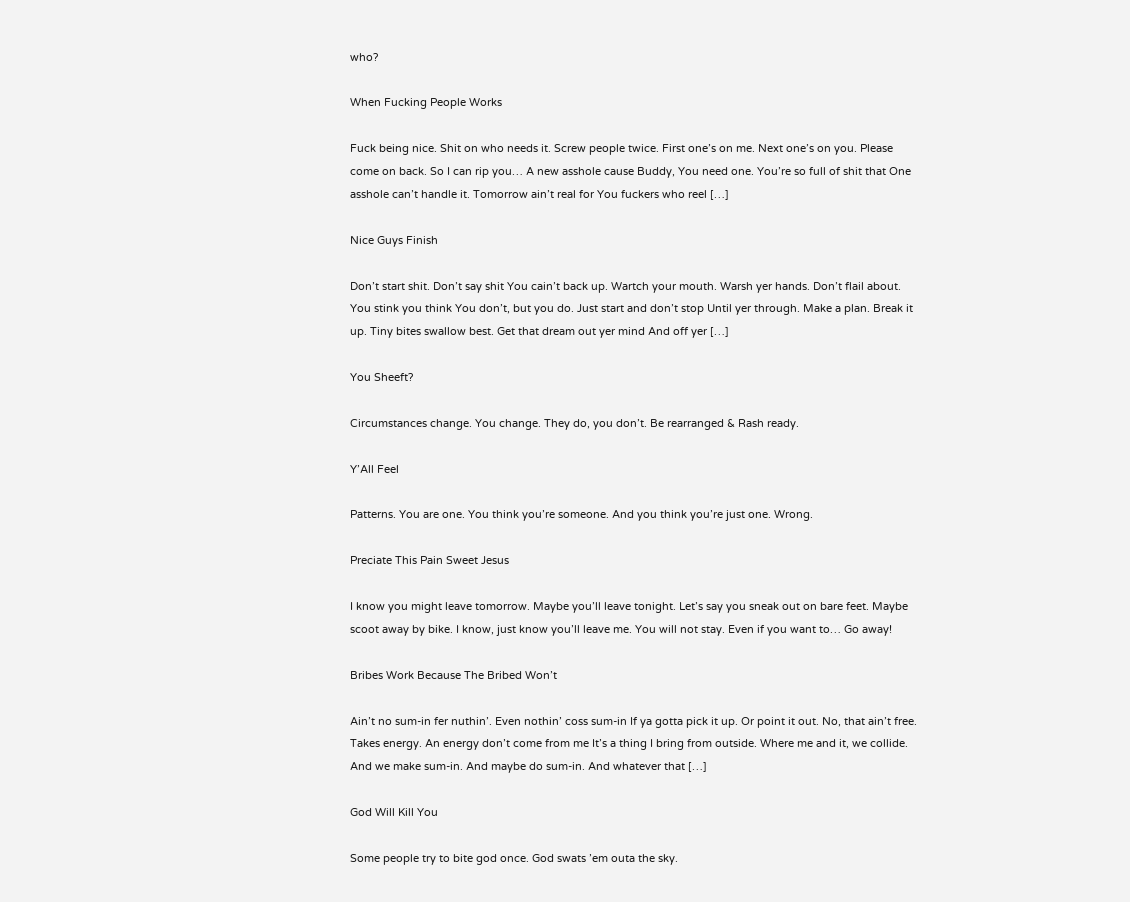who?

When Fucking People Works

Fuck being nice. Shit on who needs it. Screw people twice. First one’s on me. Next one’s on you. Please come on back. So I can rip you… A new asshole cause Buddy, You need one. You’re so full of shit that One asshole can’t handle it. Tomorrow ain’t real for You fuckers who reel […]

Nice Guys Finish

Don’t start shit. Don’t say shit You cain’t back up. Wartch your mouth. Warsh yer hands. Don’t flail about. You stink you think You don’t, but you do. Just start and don’t stop Until yer through. Make a plan. Break it up. Tiny bites swallow best. Get that dream out yer mind And off yer […]

You Sheeft?

Circumstances change. You change. They do, you don’t. Be rearranged & Rash ready.

Y’All Feel

Patterns. You are one. You think you’re someone. And you think you’re just one. Wrong.

Preciate This Pain Sweet Jesus

I know you might leave tomorrow. Maybe you’ll leave tonight. Let’s say you sneak out on bare feet. Maybe scoot away by bike. I know, just know you’ll leave me. You will not stay. Even if you want to… Go away!

Bribes Work Because The Bribed Won’t

Ain’t no sum-in fer nuthin’. Even nothin’ coss sum-in If ya gotta pick it up. Or point it out. No, that ain’t free. Takes energy. An energy don’t come from me It’s a thing I bring from outside. Where me and it, we collide. And we make sum-in. And maybe do sum-in. And whatever that […]

God Will Kill You

Some people try to bite god once. God swats ’em outa the sky.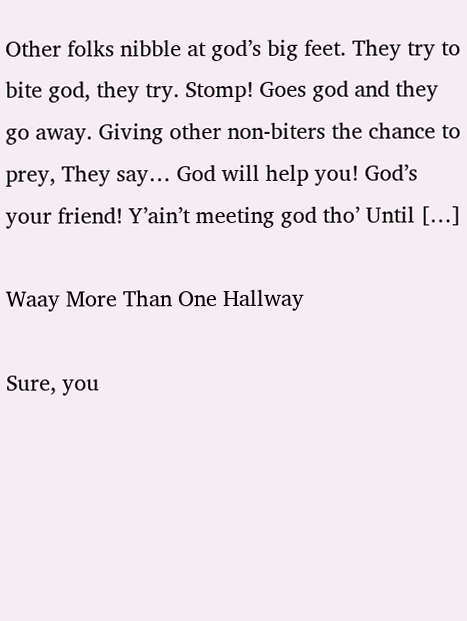Other folks nibble at god’s big feet. They try to bite god, they try. Stomp! Goes god and they go away. Giving other non-biters the chance to prey, They say… God will help you! God’s your friend! Y’ain’t meeting god tho’ Until […]

Waay More Than One Hallway

Sure, you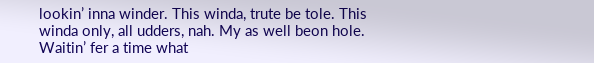lookin’ inna winder. This winda, trute be tole. This winda only, all udders, nah. My as well beon hole. Waitin’ fer a time what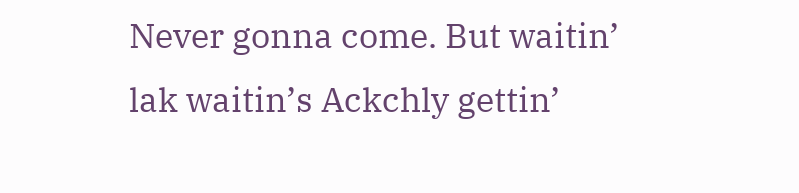Never gonna come. But waitin’ lak waitin’s Ackchly gettin’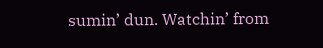sumin’ dun. Watchin’ from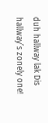duh hallway lak Dis hallway’s zonely one!